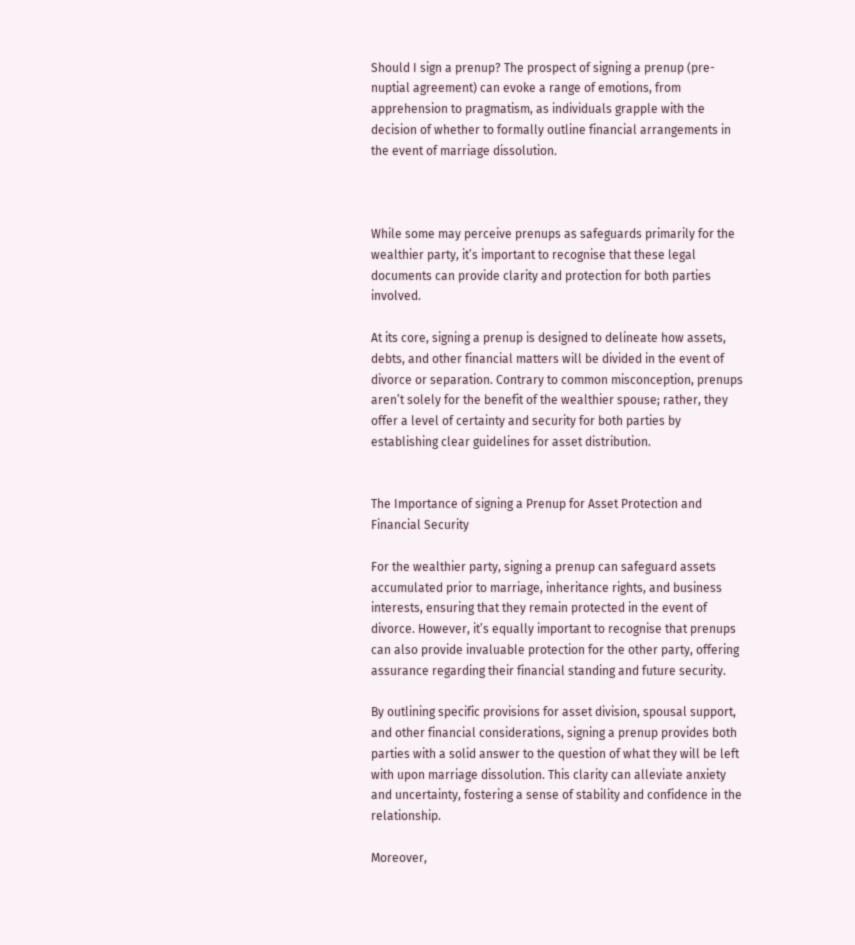Should I sign a prenup? The prospect of signing a prenup (pre-nuptial agreement) can evoke a range of emotions, from apprehension to pragmatism, as individuals grapple with the decision of whether to formally outline financial arrangements in the event of marriage dissolution.



While some may perceive prenups as safeguards primarily for the wealthier party, it’s important to recognise that these legal documents can provide clarity and protection for both parties involved.

At its core, signing a prenup is designed to delineate how assets, debts, and other financial matters will be divided in the event of divorce or separation. Contrary to common misconception, prenups aren’t solely for the benefit of the wealthier spouse; rather, they offer a level of certainty and security for both parties by establishing clear guidelines for asset distribution.


The Importance of signing a Prenup for Asset Protection and Financial Security

For the wealthier party, signing a prenup can safeguard assets accumulated prior to marriage, inheritance rights, and business interests, ensuring that they remain protected in the event of divorce. However, it’s equally important to recognise that prenups can also provide invaluable protection for the other party, offering assurance regarding their financial standing and future security.

By outlining specific provisions for asset division, spousal support, and other financial considerations, signing a prenup provides both parties with a solid answer to the question of what they will be left with upon marriage dissolution. This clarity can alleviate anxiety and uncertainty, fostering a sense of stability and confidence in the relationship.

Moreover,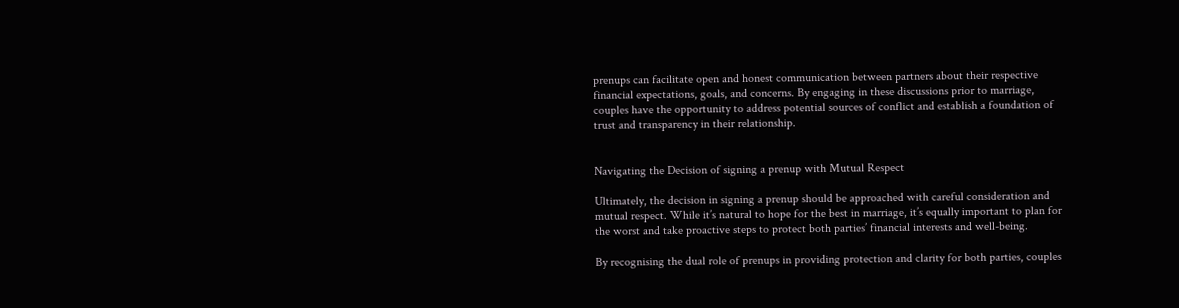prenups can facilitate open and honest communication between partners about their respective financial expectations, goals, and concerns. By engaging in these discussions prior to marriage, couples have the opportunity to address potential sources of conflict and establish a foundation of trust and transparency in their relationship.


Navigating the Decision of signing a prenup with Mutual Respect

Ultimately, the decision in signing a prenup should be approached with careful consideration and mutual respect. While it’s natural to hope for the best in marriage, it’s equally important to plan for the worst and take proactive steps to protect both parties’ financial interests and well-being.

By recognising the dual role of prenups in providing protection and clarity for both parties, couples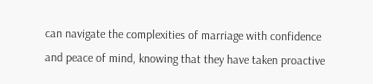can navigate the complexities of marriage with confidence and peace of mind, knowing that they have taken proactive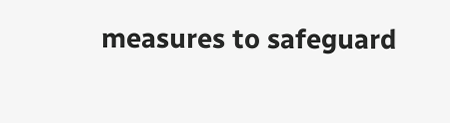measures to safeguard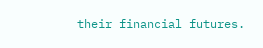their financial futures.